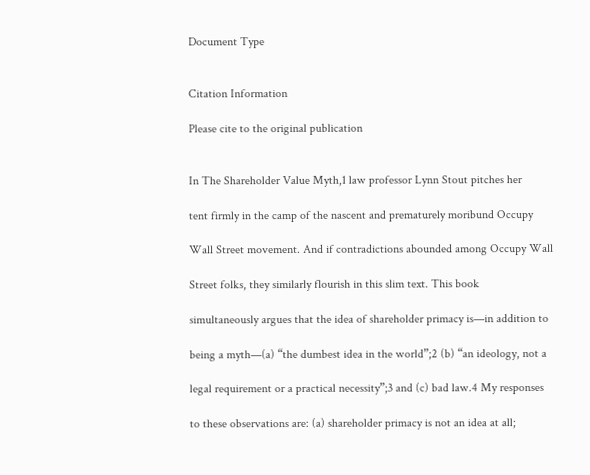Document Type


Citation Information

Please cite to the original publication


In The Shareholder Value Myth,1 law professor Lynn Stout pitches her

tent firmly in the camp of the nascent and prematurely moribund Occupy

Wall Street movement. And if contradictions abounded among Occupy Wall

Street folks, they similarly flourish in this slim text. This book

simultaneously argues that the idea of shareholder primacy is—in addition to

being a myth—(a) “the dumbest idea in the world”;2 (b) “an ideology, not a

legal requirement or a practical necessity”;3 and (c) bad law.4 My responses

to these observations are: (a) shareholder primacy is not an idea at all;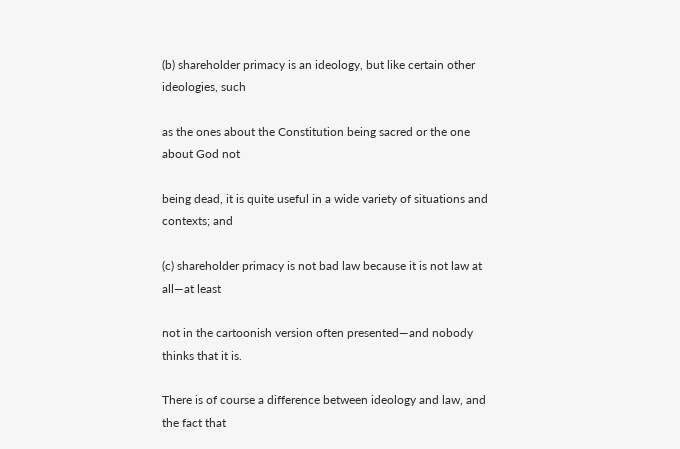(b) shareholder primacy is an ideology, but like certain other ideologies, such

as the ones about the Constitution being sacred or the one about God not

being dead, it is quite useful in a wide variety of situations and contexts; and

(c) shareholder primacy is not bad law because it is not law at all—at least

not in the cartoonish version often presented—and nobody thinks that it is.

There is of course a difference between ideology and law, and the fact that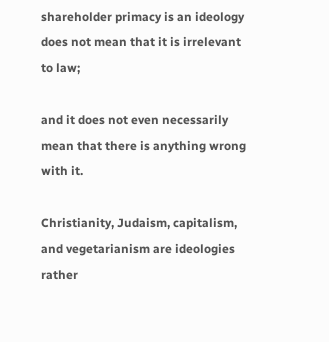shareholder primacy is an ideology does not mean that it is irrelevant to law;

and it does not even necessarily mean that there is anything wrong with it.

Christianity, Judaism, capitalism, and vegetarianism are ideologies rather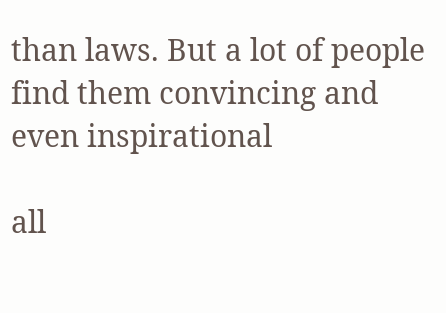than laws. But a lot of people find them convincing and even inspirational

all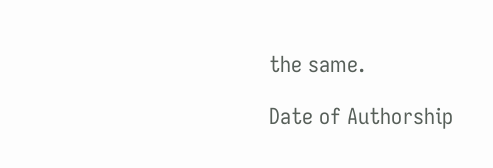the same.

Date of Authorship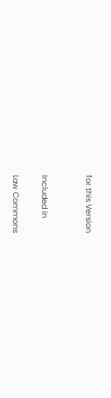for this Version


Included in

Law Commons